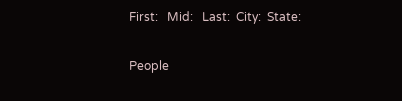First:   Mid:   Last:  City:  State:

People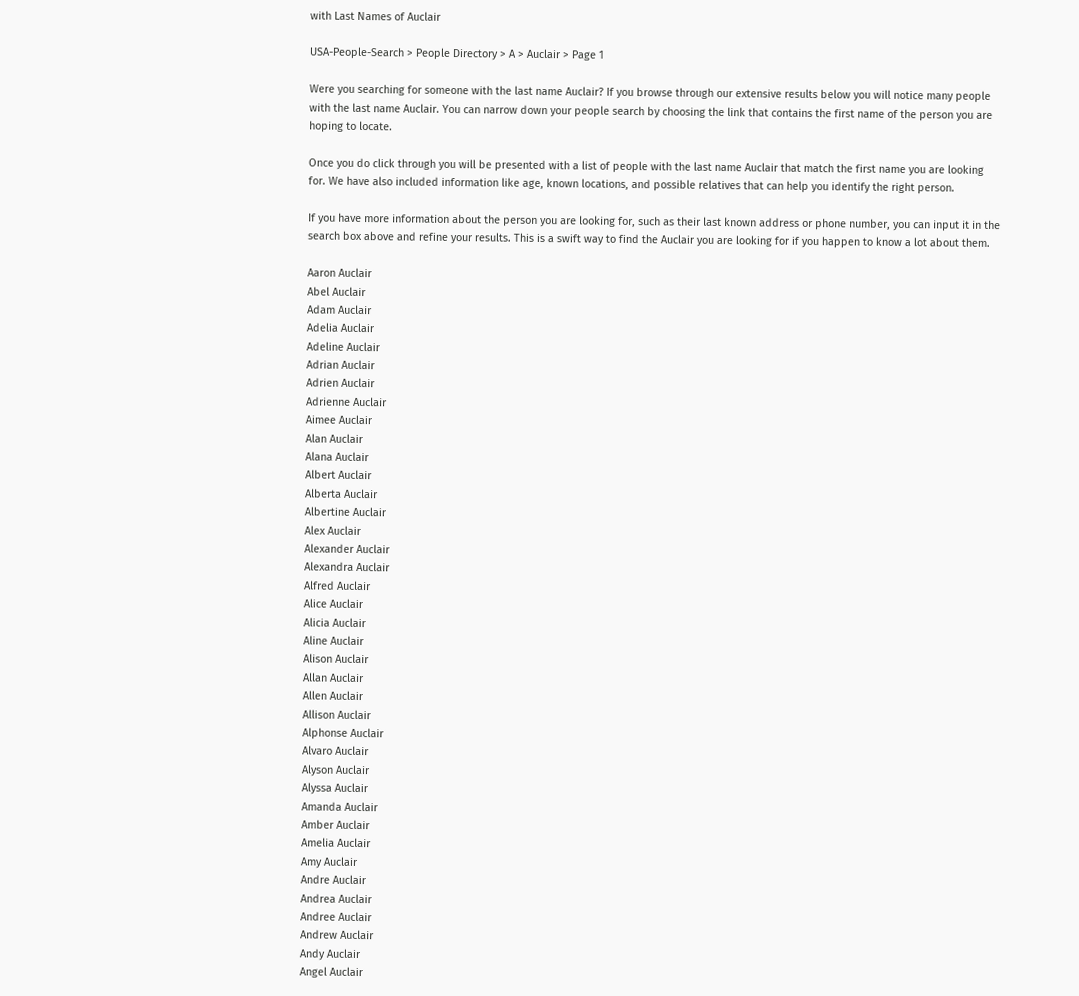with Last Names of Auclair

USA-People-Search > People Directory > A > Auclair > Page 1

Were you searching for someone with the last name Auclair? If you browse through our extensive results below you will notice many people with the last name Auclair. You can narrow down your people search by choosing the link that contains the first name of the person you are hoping to locate.

Once you do click through you will be presented with a list of people with the last name Auclair that match the first name you are looking for. We have also included information like age, known locations, and possible relatives that can help you identify the right person.

If you have more information about the person you are looking for, such as their last known address or phone number, you can input it in the search box above and refine your results. This is a swift way to find the Auclair you are looking for if you happen to know a lot about them.

Aaron Auclair
Abel Auclair
Adam Auclair
Adelia Auclair
Adeline Auclair
Adrian Auclair
Adrien Auclair
Adrienne Auclair
Aimee Auclair
Alan Auclair
Alana Auclair
Albert Auclair
Alberta Auclair
Albertine Auclair
Alex Auclair
Alexander Auclair
Alexandra Auclair
Alfred Auclair
Alice Auclair
Alicia Auclair
Aline Auclair
Alison Auclair
Allan Auclair
Allen Auclair
Allison Auclair
Alphonse Auclair
Alvaro Auclair
Alyson Auclair
Alyssa Auclair
Amanda Auclair
Amber Auclair
Amelia Auclair
Amy Auclair
Andre Auclair
Andrea Auclair
Andree Auclair
Andrew Auclair
Andy Auclair
Angel Auclair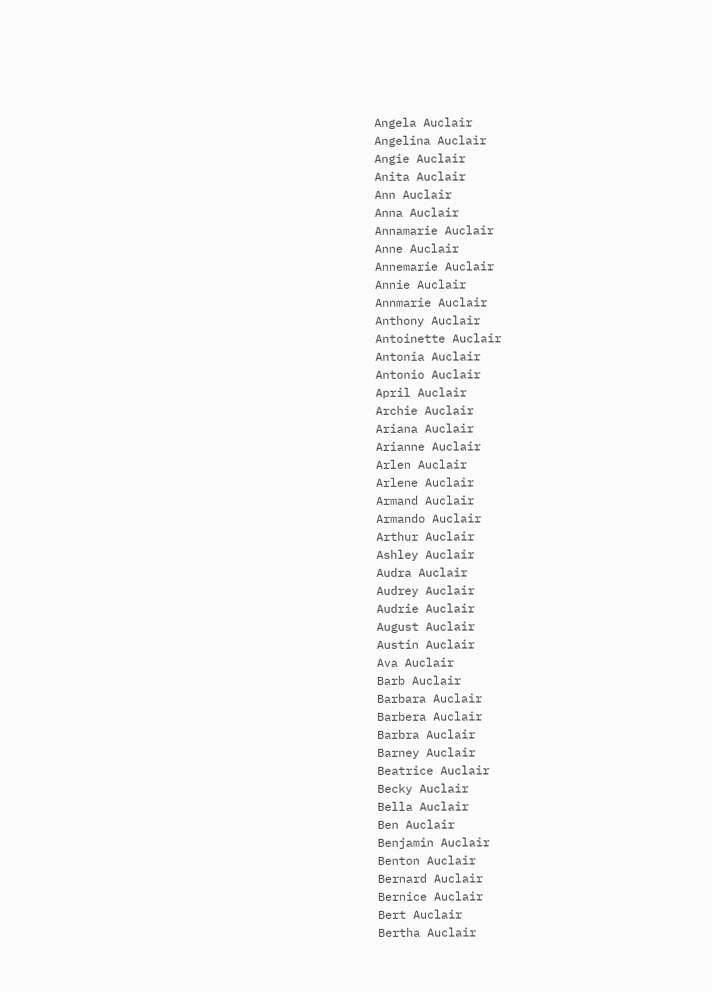Angela Auclair
Angelina Auclair
Angie Auclair
Anita Auclair
Ann Auclair
Anna Auclair
Annamarie Auclair
Anne Auclair
Annemarie Auclair
Annie Auclair
Annmarie Auclair
Anthony Auclair
Antoinette Auclair
Antonia Auclair
Antonio Auclair
April Auclair
Archie Auclair
Ariana Auclair
Arianne Auclair
Arlen Auclair
Arlene Auclair
Armand Auclair
Armando Auclair
Arthur Auclair
Ashley Auclair
Audra Auclair
Audrey Auclair
Audrie Auclair
August Auclair
Austin Auclair
Ava Auclair
Barb Auclair
Barbara Auclair
Barbera Auclair
Barbra Auclair
Barney Auclair
Beatrice Auclair
Becky Auclair
Bella Auclair
Ben Auclair
Benjamin Auclair
Benton Auclair
Bernard Auclair
Bernice Auclair
Bert Auclair
Bertha Auclair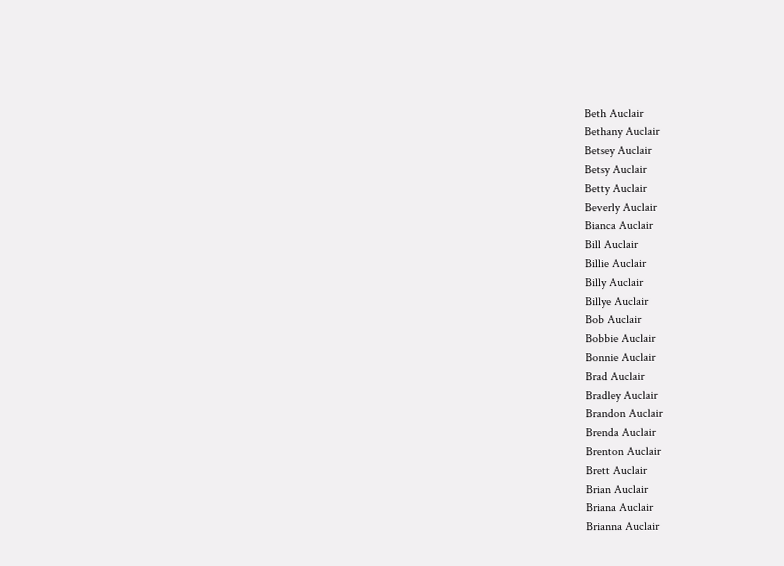Beth Auclair
Bethany Auclair
Betsey Auclair
Betsy Auclair
Betty Auclair
Beverly Auclair
Bianca Auclair
Bill Auclair
Billie Auclair
Billy Auclair
Billye Auclair
Bob Auclair
Bobbie Auclair
Bonnie Auclair
Brad Auclair
Bradley Auclair
Brandon Auclair
Brenda Auclair
Brenton Auclair
Brett Auclair
Brian Auclair
Briana Auclair
Brianna Auclair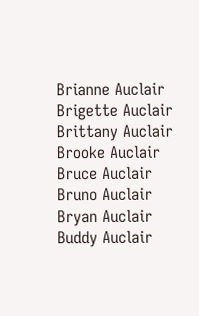Brianne Auclair
Brigette Auclair
Brittany Auclair
Brooke Auclair
Bruce Auclair
Bruno Auclair
Bryan Auclair
Buddy Auclair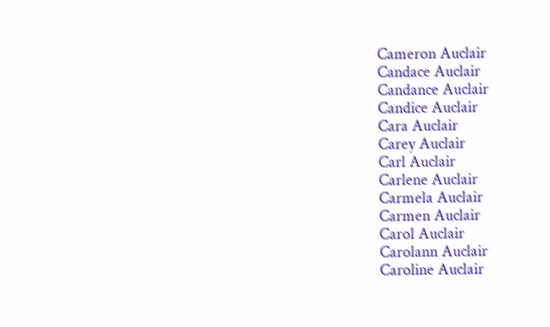Cameron Auclair
Candace Auclair
Candance Auclair
Candice Auclair
Cara Auclair
Carey Auclair
Carl Auclair
Carlene Auclair
Carmela Auclair
Carmen Auclair
Carol Auclair
Carolann Auclair
Caroline Auclair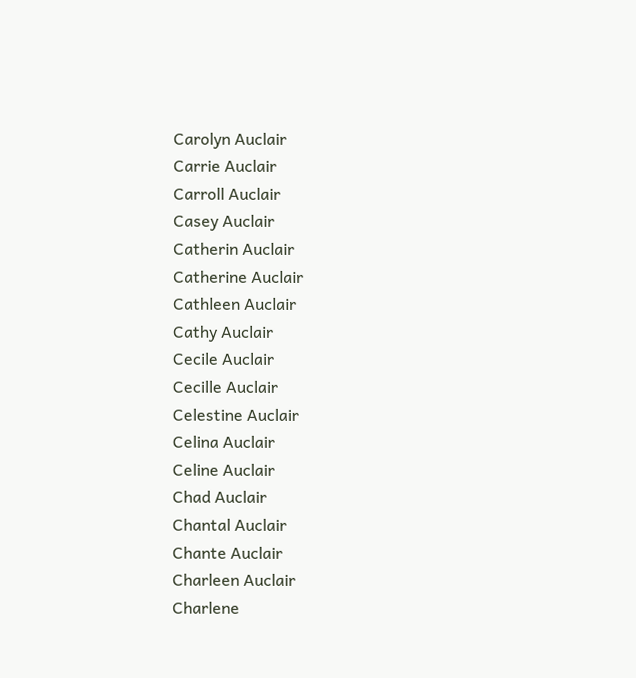Carolyn Auclair
Carrie Auclair
Carroll Auclair
Casey Auclair
Catherin Auclair
Catherine Auclair
Cathleen Auclair
Cathy Auclair
Cecile Auclair
Cecille Auclair
Celestine Auclair
Celina Auclair
Celine Auclair
Chad Auclair
Chantal Auclair
Chante Auclair
Charleen Auclair
Charlene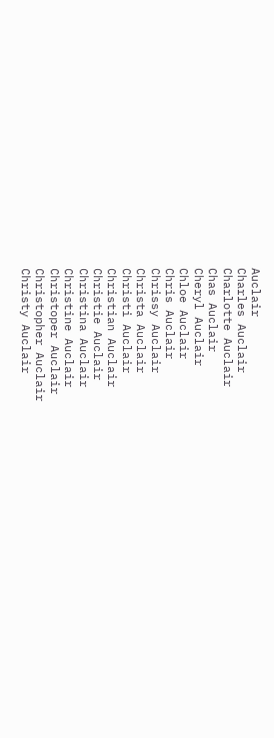Auclair
Charles Auclair
Charlotte Auclair
Chas Auclair
Cheryl Auclair
Chloe Auclair
Chris Auclair
Chrissy Auclair
Christa Auclair
Christi Auclair
Christian Auclair
Christie Auclair
Christina Auclair
Christine Auclair
Christoper Auclair
Christopher Auclair
Christy Auclair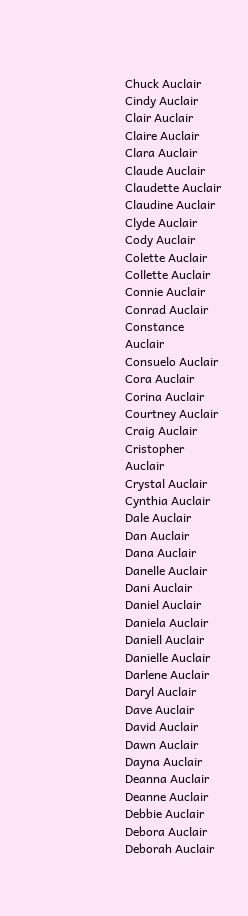Chuck Auclair
Cindy Auclair
Clair Auclair
Claire Auclair
Clara Auclair
Claude Auclair
Claudette Auclair
Claudine Auclair
Clyde Auclair
Cody Auclair
Colette Auclair
Collette Auclair
Connie Auclair
Conrad Auclair
Constance Auclair
Consuelo Auclair
Cora Auclair
Corina Auclair
Courtney Auclair
Craig Auclair
Cristopher Auclair
Crystal Auclair
Cynthia Auclair
Dale Auclair
Dan Auclair
Dana Auclair
Danelle Auclair
Dani Auclair
Daniel Auclair
Daniela Auclair
Daniell Auclair
Danielle Auclair
Darlene Auclair
Daryl Auclair
Dave Auclair
David Auclair
Dawn Auclair
Dayna Auclair
Deanna Auclair
Deanne Auclair
Debbie Auclair
Debora Auclair
Deborah Auclair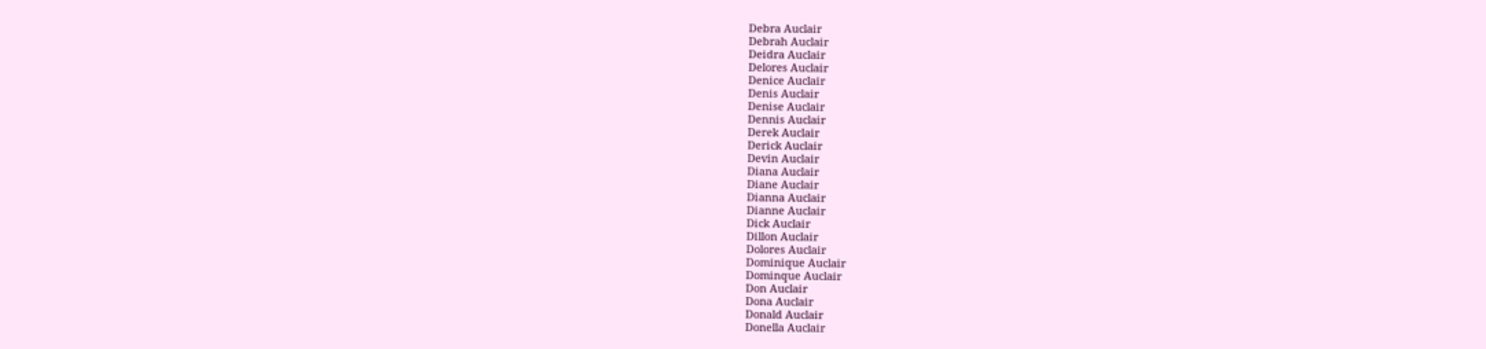Debra Auclair
Debrah Auclair
Deidra Auclair
Delores Auclair
Denice Auclair
Denis Auclair
Denise Auclair
Dennis Auclair
Derek Auclair
Derick Auclair
Devin Auclair
Diana Auclair
Diane Auclair
Dianna Auclair
Dianne Auclair
Dick Auclair
Dillon Auclair
Dolores Auclair
Dominique Auclair
Dominque Auclair
Don Auclair
Dona Auclair
Donald Auclair
Donella Auclair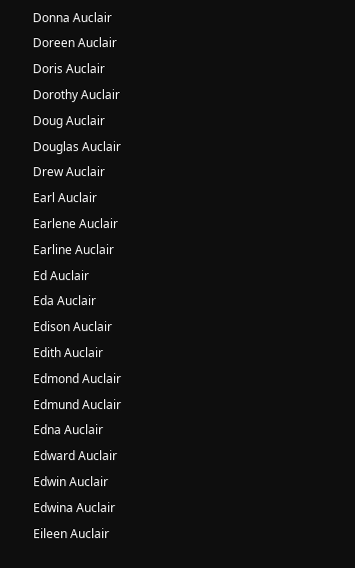Donna Auclair
Doreen Auclair
Doris Auclair
Dorothy Auclair
Doug Auclair
Douglas Auclair
Drew Auclair
Earl Auclair
Earlene Auclair
Earline Auclair
Ed Auclair
Eda Auclair
Edison Auclair
Edith Auclair
Edmond Auclair
Edmund Auclair
Edna Auclair
Edward Auclair
Edwin Auclair
Edwina Auclair
Eileen Auclair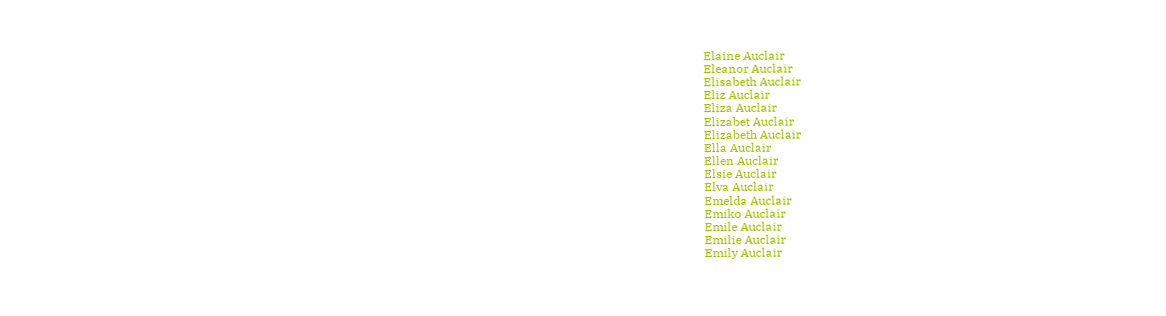Elaine Auclair
Eleanor Auclair
Elisabeth Auclair
Eliz Auclair
Eliza Auclair
Elizabet Auclair
Elizabeth Auclair
Ella Auclair
Ellen Auclair
Elsie Auclair
Elva Auclair
Emelda Auclair
Emiko Auclair
Emile Auclair
Emilie Auclair
Emily Auclair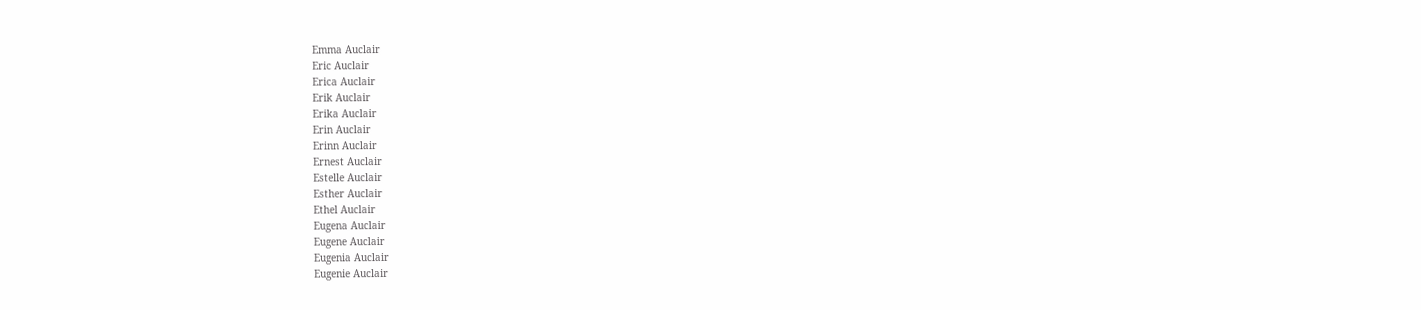Emma Auclair
Eric Auclair
Erica Auclair
Erik Auclair
Erika Auclair
Erin Auclair
Erinn Auclair
Ernest Auclair
Estelle Auclair
Esther Auclair
Ethel Auclair
Eugena Auclair
Eugene Auclair
Eugenia Auclair
Eugenie Auclair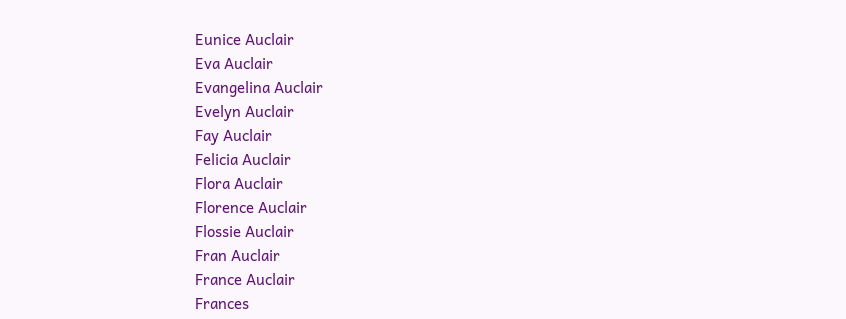Eunice Auclair
Eva Auclair
Evangelina Auclair
Evelyn Auclair
Fay Auclair
Felicia Auclair
Flora Auclair
Florence Auclair
Flossie Auclair
Fran Auclair
France Auclair
Frances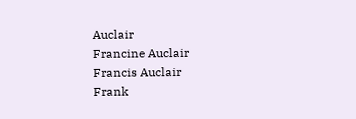Auclair
Francine Auclair
Francis Auclair
Frank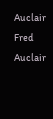Auclair
Fred Auclair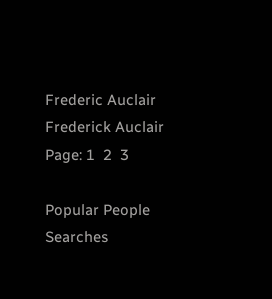Frederic Auclair
Frederick Auclair
Page: 1  2  3

Popular People Searches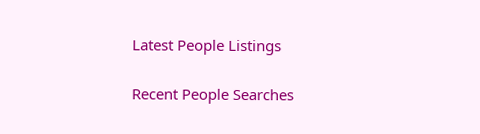Latest People Listings

Recent People Searches